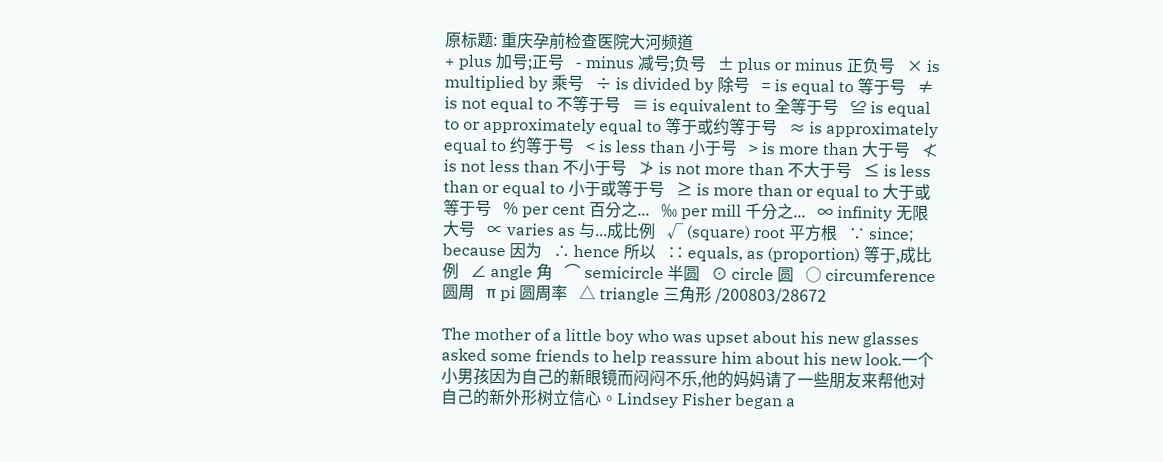原标题: 重庆孕前检查医院大河频道
+ plus 加号;正号   - minus 减号;负号   ± plus or minus 正负号   × is multiplied by 乘号   ÷ is divided by 除号   = is equal to 等于号   ≠ is not equal to 不等于号   ≡ is equivalent to 全等于号   ≌ is equal to or approximately equal to 等于或约等于号   ≈ is approximately equal to 约等于号   < is less than 小于号   > is more than 大于号   ≮ is not less than 不小于号   ≯ is not more than 不大于号   ≤ is less than or equal to 小于或等于号   ≥ is more than or equal to 大于或等于号   % per cent 百分之...   ‰ per mill 千分之...   ∞ infinity 无限大号   ∝ varies as 与...成比例   √ (square) root 平方根   ∵ since; because 因为   ∴ hence 所以   ∷ equals, as (proportion) 等于,成比例   ∠ angle 角   ⌒ semicircle 半圆   ⊙ circle 圆   ○ circumference 圆周   π pi 圆周率   △ triangle 三角形 /200803/28672

The mother of a little boy who was upset about his new glasses asked some friends to help reassure him about his new look.一个小男孩因为自己的新眼镜而闷闷不乐,他的妈妈请了一些朋友来帮他对自己的新外形树立信心。Lindsey Fisher began a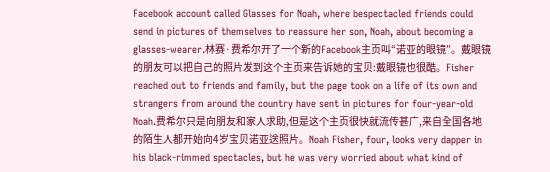Facebook account called Glasses for Noah, where bespectacled friends could send in pictures of themselves to reassure her son, Noah, about becoming a glasses-wearer.林赛·费希尔开了一个新的Facebook主页叫“诺亚的眼镜”。戴眼镜的朋友可以把自己的照片发到这个主页来告诉她的宝贝:戴眼镜也很酷。Fisher reached out to friends and family, but the page took on a life of its own and strangers from around the country have sent in pictures for four-year-old Noah.费希尔只是向朋友和家人求助,但是这个主页很快就流传甚广,来自全国各地的陌生人都开始向4岁宝贝诺亚送照片。Noah Fisher, four, looks very dapper in his black-rimmed spectacles, but he was very worried about what kind of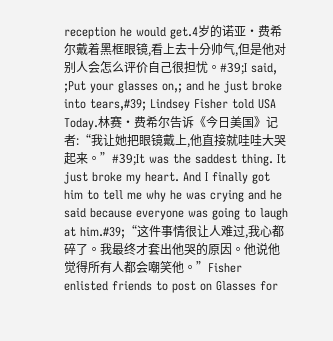reception he would get.4岁的诺亚·费希尔戴着黑框眼镜,看上去十分帅气,但是他对别人会怎么评价自己很担忧。#39;I said, ;Put your glasses on,; and he just broke into tears,#39; Lindsey Fisher told USA Today.林赛·费希尔告诉《今日美国》记者:“我让她把眼镜戴上,他直接就哇哇大哭起来。”#39;It was the saddest thing. It just broke my heart. And I finally got him to tell me why he was crying and he said because everyone was going to laugh at him.#39;“这件事情很让人难过,我心都碎了。我最终才套出他哭的原因。他说他觉得所有人都会嘲笑他。”Fisher enlisted friends to post on Glasses for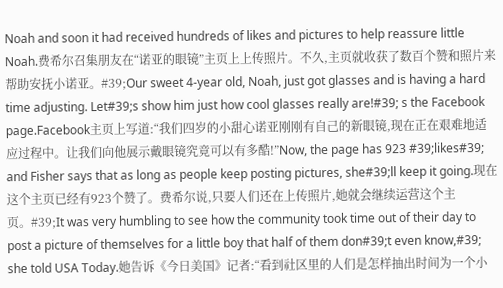Noah and soon it had received hundreds of likes and pictures to help reassure little Noah.费希尔召集朋友在“诺亚的眼镜”主页上上传照片。不久,主页就收获了数百个赞和照片来帮助安抚小诺亚。#39;Our sweet 4-year old, Noah, just got glasses and is having a hard time adjusting. Let#39;s show him just how cool glasses really are!#39; s the Facebook page.Facebook主页上写道:“我们四岁的小甜心诺亚刚刚有自己的新眼镜,现在正在艰难地适应过程中。让我们向他展示戴眼镜究竟可以有多酷!”Now, the page has 923 #39;likes#39; and Fisher says that as long as people keep posting pictures, she#39;ll keep it going.现在这个主页已经有923个赞了。费希尔说,只要人们还在上传照片,她就会继续运营这个主页。#39;It was very humbling to see how the community took time out of their day to post a picture of themselves for a little boy that half of them don#39;t even know,#39; she told USA Today.她告诉《今日美国》记者:“看到社区里的人们是怎样抽出时间为一个小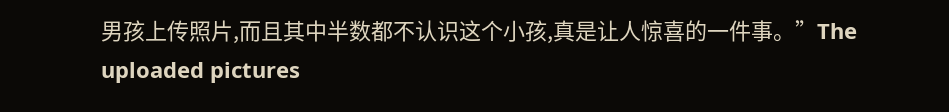男孩上传照片,而且其中半数都不认识这个小孩,真是让人惊喜的一件事。”The uploaded pictures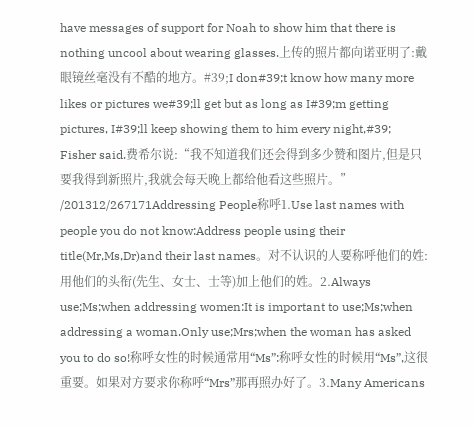have messages of support for Noah to show him that there is nothing uncool about wearing glasses.上传的照片都向诺亚明了:戴眼镜丝毫没有不酷的地方。#39;I don#39;t know how many more likes or pictures we#39;ll get but as long as I#39;m getting pictures, I#39;ll keep showing them to him every night,#39; Fisher said.费希尔说:“我不知道我们还会得到多少赞和图片,但是只要我得到新照片,我就会每天晚上都给他看这些照片。” /201312/267171Addressing People称呼1.Use last names with people you do not know:Address people using their title(Mr,Ms,Dr)and their last names。对不认识的人要称呼他们的姓:用他们的头衔(先生、女士、士等)加上他们的姓。2.Always use;Ms;when addressing women:It is important to use;Ms;when addressing a woman.Only use;Mrs;when the woman has asked you to do so!称呼女性的时候通常用“Ms”:称呼女性的时候用“Ms”,这很重要。如果对方要求你称呼“Mrs”那再照办好了。3.Many Americans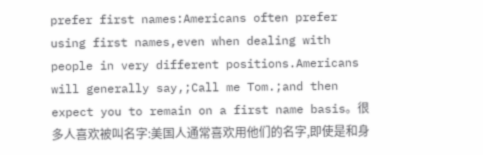prefer first names:Americans often prefer using first names,even when dealing with people in very different positions.Americans will generally say,;Call me Tom.;and then expect you to remain on a first name basis。很多人喜欢被叫名字:美国人通常喜欢用他们的名字,即使是和身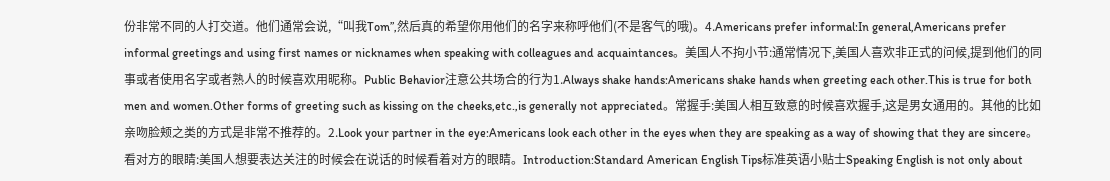份非常不同的人打交道。他们通常会说,“叫我Tom”,然后真的希望你用他们的名字来称呼他们(不是客气的哦)。4.Americans prefer informal:In general,Americans prefer informal greetings and using first names or nicknames when speaking with colleagues and acquaintances。美国人不拘小节:通常情况下,美国人喜欢非正式的问候,提到他们的同事或者使用名字或者熟人的时候喜欢用昵称。Public Behavior注意公共场合的行为1.Always shake hands:Americans shake hands when greeting each other.This is true for both men and women.Other forms of greeting such as kissing on the cheeks,etc.,is generally not appreciated。常握手:美国人相互致意的时候喜欢握手,这是男女通用的。其他的比如亲吻脸颊之类的方式是非常不推荐的。2.Look your partner in the eye:Americans look each other in the eyes when they are speaking as a way of showing that they are sincere。看对方的眼睛:美国人想要表达关注的时候会在说话的时候看着对方的眼睛。Introduction:Standard American English Tips标准英语小贴士Speaking English is not only about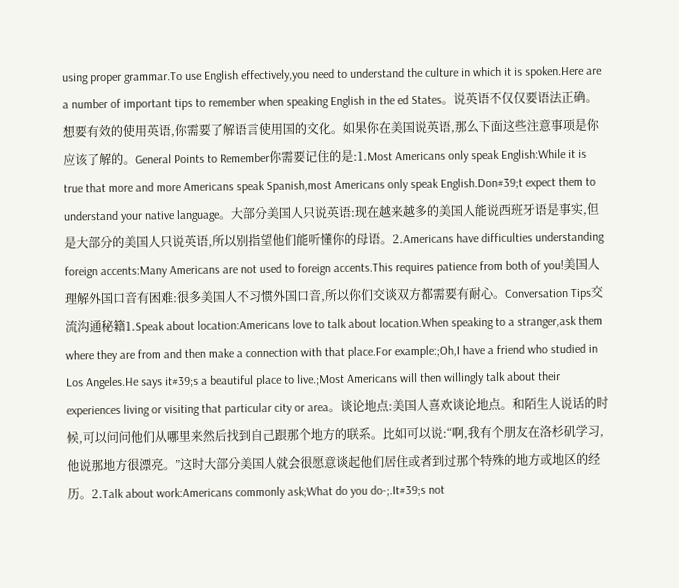using proper grammar.To use English effectively,you need to understand the culture in which it is spoken.Here are a number of important tips to remember when speaking English in the ed States。说英语不仅仅要语法正确。想要有效的使用英语,你需要了解语言使用国的文化。如果你在美国说英语,那么下面这些注意事项是你应该了解的。General Points to Remember你需要记住的是:1.Most Americans only speak English:While it is true that more and more Americans speak Spanish,most Americans only speak English.Don#39;t expect them to understand your native language。大部分美国人只说英语:现在越来越多的美国人能说西班牙语是事实,但是大部分的美国人只说英语,所以别指望他们能听懂你的母语。2.Americans have difficulties understanding foreign accents:Many Americans are not used to foreign accents.This requires patience from both of you!美国人理解外国口音有困难:很多美国人不习惯外国口音,所以你们交谈双方都需要有耐心。Conversation Tips交流沟通秘籍1.Speak about location:Americans love to talk about location.When speaking to a stranger,ask them where they are from and then make a connection with that place.For example:;Oh,I have a friend who studied in Los Angeles.He says it#39;s a beautiful place to live.;Most Americans will then willingly talk about their experiences living or visiting that particular city or area。谈论地点:美国人喜欢谈论地点。和陌生人说话的时候,可以问问他们从哪里来然后找到自己跟那个地方的联系。比如可以说:“啊,我有个朋友在洛杉矶学习,他说那地方很漂亮。”这时大部分美国人就会很愿意谈起他们居住或者到过那个特殊的地方或地区的经历。2.Talk about work:Americans commonly ask;What do you do-;.It#39;s not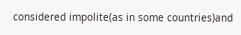considered impolite(as in some countries)and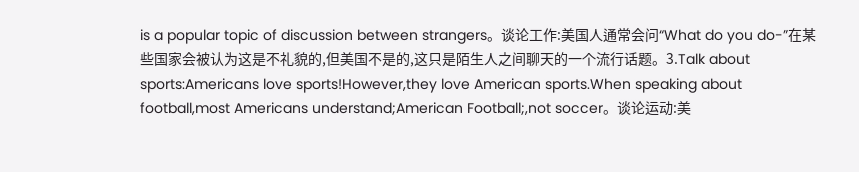is a popular topic of discussion between strangers。谈论工作:美国人通常会问“What do you do-”在某些国家会被认为这是不礼貌的,但美国不是的,这只是陌生人之间聊天的一个流行话题。3.Talk about sports:Americans love sports!However,they love American sports.When speaking about football,most Americans understand;American Football;,not soccer。谈论运动:美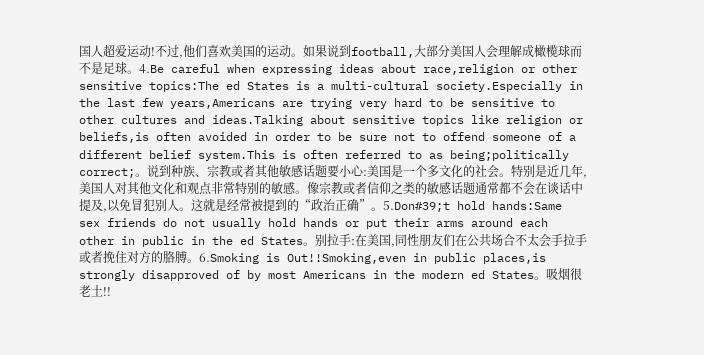国人超爱运动!不过,他们喜欢美国的运动。如果说到football,大部分美国人会理解成橄榄球而不是足球。4.Be careful when expressing ideas about race,religion or other sensitive topics:The ed States is a multi-cultural society.Especially in the last few years,Americans are trying very hard to be sensitive to other cultures and ideas.Talking about sensitive topics like religion or beliefs,is often avoided in order to be sure not to offend someone of a different belief system.This is often referred to as being;politically correct;。说到种族、宗教或者其他敏感话题要小心:美国是一个多文化的社会。特别是近几年,美国人对其他文化和观点非常特别的敏感。像宗教或者信仰之类的敏感话题通常都不会在谈话中提及,以免冒犯别人。这就是经常被提到的“政治正确”。5.Don#39;t hold hands:Same sex friends do not usually hold hands or put their arms around each other in public in the ed States。别拉手:在美国,同性朋友们在公共场合不太会手拉手或者挽住对方的胳膊。6.Smoking is Out!!Smoking,even in public places,is strongly disapproved of by most Americans in the modern ed States。吸烟很老土!!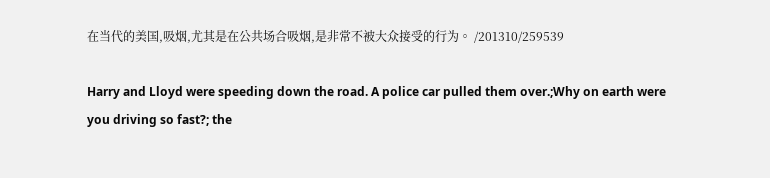在当代的美国,吸烟,尤其是在公共场合吸烟,是非常不被大众接受的行为。 /201310/259539

Harry and Lloyd were speeding down the road. A police car pulled them over.;Why on earth were you driving so fast?; the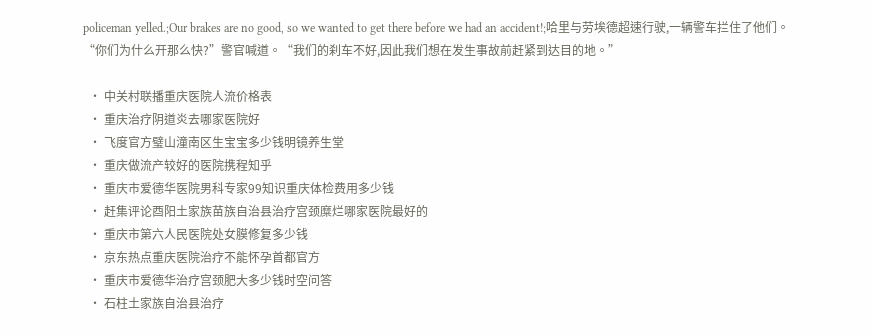policeman yelled.;Our brakes are no good, so we wanted to get there before we had an accident!;哈里与劳埃德超速行驶,一辆警车拦住了他们。“你们为什么开那么快?”警官喊道。“我们的刹车不好,因此我们想在发生事故前赶紧到达目的地。”

  • 中关村联播重庆医院人流价格表
  • 重庆治疗阴道炎去哪家医院好
  • 飞度官方璧山潼南区生宝宝多少钱明镜养生堂
  • 重庆做流产较好的医院携程知乎
  • 重庆市爱德华医院男科专家99知识重庆体检费用多少钱
  • 赶集评论酉阳土家族苗族自治县治疗宫颈糜烂哪家医院最好的
  • 重庆市第六人民医院处女膜修复多少钱
  • 京东热点重庆医院治疗不能怀孕首都官方
  • 重庆市爱德华治疗宫颈肥大多少钱时空问答
  • 石柱土家族自治县治疗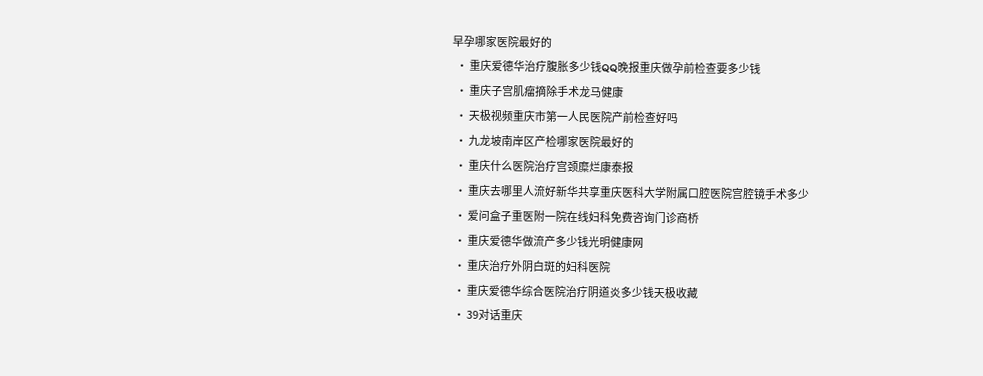早孕哪家医院最好的
  • 重庆爱德华治疗腹胀多少钱QQ晚报重庆做孕前检查要多少钱
  • 重庆子宫肌瘤摘除手术龙马健康
  • 天极视频重庆市第一人民医院产前检查好吗
  • 九龙坡南岸区产检哪家医院最好的
  • 重庆什么医院治疗宫颈糜烂康泰报
  • 重庆去哪里人流好新华共享重庆医科大学附属口腔医院宫腔镜手术多少
  • 爱问盒子重医附一院在线妇科免费咨询门诊商桥
  • 重庆爱德华做流产多少钱光明健康网
  • 重庆治疗外阴白斑的妇科医院
  • 重庆爱德华综合医院治疗阴道炎多少钱天极收藏
  • 39对话重庆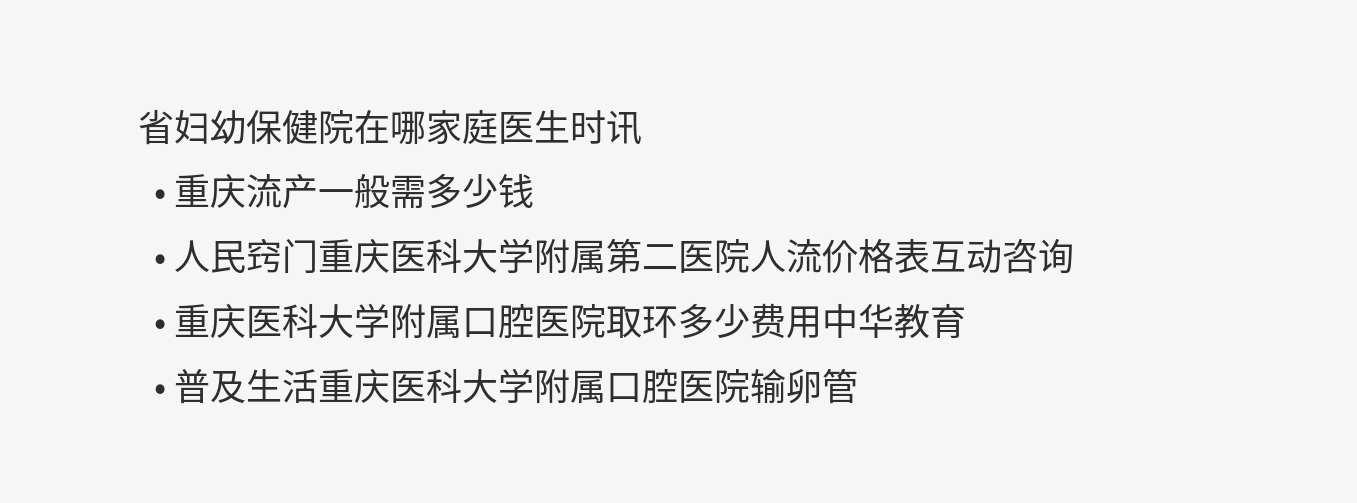省妇幼保健院在哪家庭医生时讯
  • 重庆流产一般需多少钱
  • 人民窍门重庆医科大学附属第二医院人流价格表互动咨询
  • 重庆医科大学附属口腔医院取环多少费用中华教育
  • 普及生活重庆医科大学附属口腔医院输卵管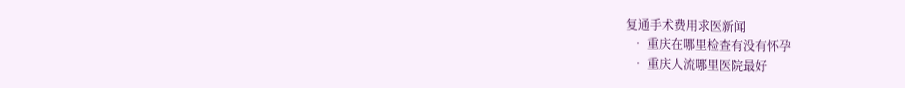复通手术费用求医新闻
  • 重庆在哪里检查有没有怀孕
  • 重庆人流哪里医院最好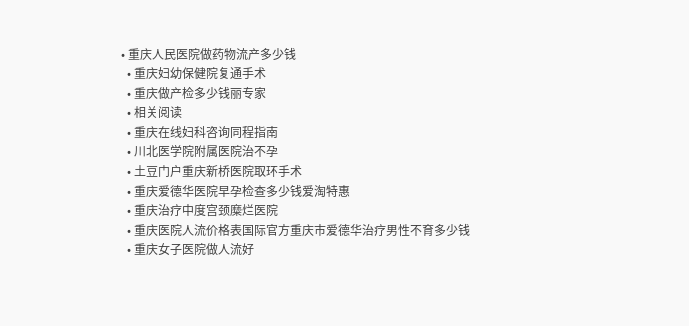• 重庆人民医院做药物流产多少钱
  • 重庆妇幼保健院复通手术
  • 重庆做产检多少钱丽专家
  • 相关阅读
  • 重庆在线妇科咨询同程指南
  • 川北医学院附属医院治不孕
  • 土豆门户重庆新桥医院取环手术
  • 重庆爱德华医院早孕检查多少钱爱淘特惠
  • 重庆治疗中度宫颈糜烂医院
  • 重庆医院人流价格表国际官方重庆市爱德华治疗男性不育多少钱
  • 重庆女子医院做人流好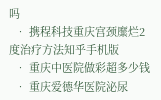吗
  • 携程科技重庆宫颈糜烂2度治疗方法知乎手机版
  • 重庆中医院做彩超多少钱
  • 重庆爱德华医院泌尿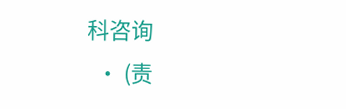科咨询
  • (责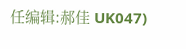任编辑:郝佳 UK047)